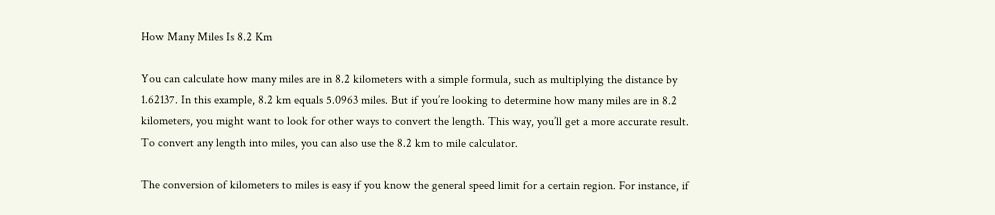How Many Miles Is 8.2 Km

You can calculate how many miles are in 8.2 kilometers with a simple formula, such as multiplying the distance by 1.62137. In this example, 8.2 km equals 5.0963 miles. But if you’re looking to determine how many miles are in 8.2 kilometers, you might want to look for other ways to convert the length. This way, you’ll get a more accurate result. To convert any length into miles, you can also use the 8.2 km to mile calculator.

The conversion of kilometers to miles is easy if you know the general speed limit for a certain region. For instance, if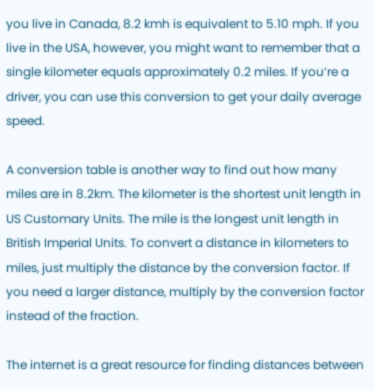you live in Canada, 8.2 kmh is equivalent to 5.10 mph. If you live in the USA, however, you might want to remember that a single kilometer equals approximately 0.2 miles. If you’re a driver, you can use this conversion to get your daily average speed.

A conversion table is another way to find out how many miles are in 8.2km. The kilometer is the shortest unit length in US Customary Units. The mile is the longest unit length in British Imperial Units. To convert a distance in kilometers to miles, just multiply the distance by the conversion factor. If you need a larger distance, multiply by the conversion factor instead of the fraction.

The internet is a great resource for finding distances between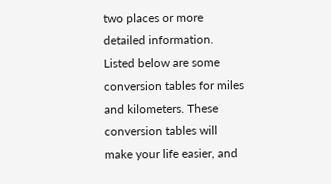two places or more detailed information. Listed below are some conversion tables for miles and kilometers. These conversion tables will make your life easier, and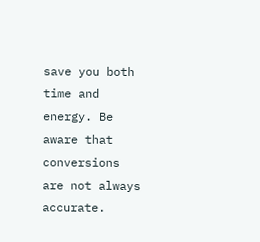save you both time and energy. Be aware that conversions are not always accurate.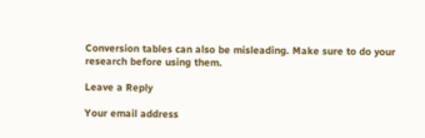Conversion tables can also be misleading. Make sure to do your research before using them.

Leave a Reply

Your email address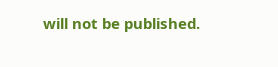will not be published.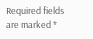Required fields are marked *